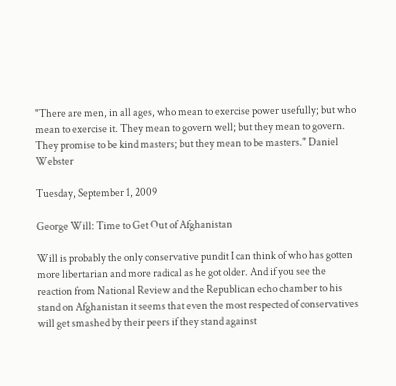"There are men, in all ages, who mean to exercise power usefully; but who mean to exercise it. They mean to govern well; but they mean to govern. They promise to be kind masters; but they mean to be masters." Daniel Webster

Tuesday, September 1, 2009

George Will: Time to Get Out of Afghanistan

Will is probably the only conservative pundit I can think of who has gotten more libertarian and more radical as he got older. And if you see the reaction from National Review and the Republican echo chamber to his stand on Afghanistan it seems that even the most respected of conservatives will get smashed by their peers if they stand against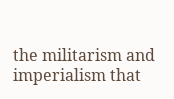the militarism and imperialism that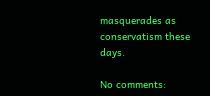masquerades as conservatism these days.

No comments: